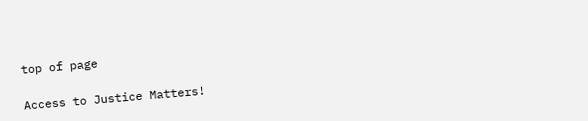top of page

Access to Justice Matters!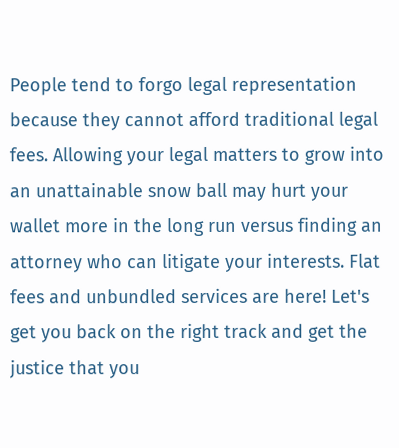People tend to forgo legal representation because they cannot afford traditional legal fees. Allowing your legal matters to grow into an unattainable snow ball may hurt your wallet more in the long run versus finding an attorney who can litigate your interests. Flat fees and unbundled services are here! Let's get you back on the right track and get the justice that you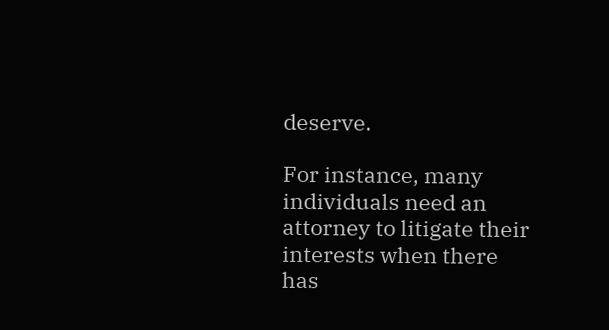deserve.

For instance, many individuals need an attorney to litigate their interests when there has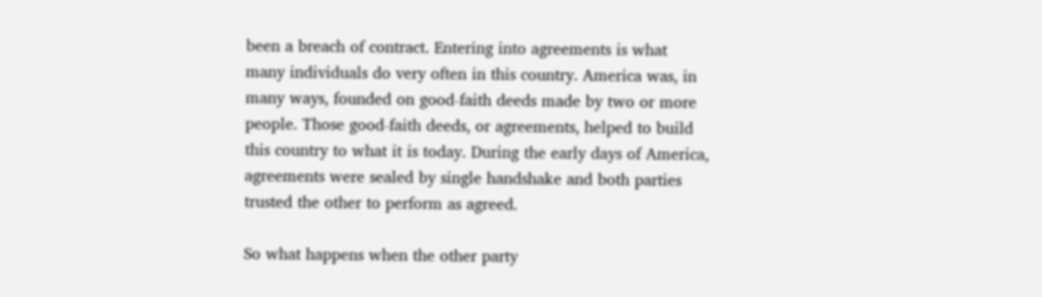been a breach of contract. Entering into agreements is what many individuals do very often in this country. America was, in many ways, founded on good-faith deeds made by two or more people. Those good-faith deeds, or agreements, helped to build this country to what it is today. During the early days of America, agreements were sealed by single handshake and both parties trusted the other to perform as agreed.

So what happens when the other party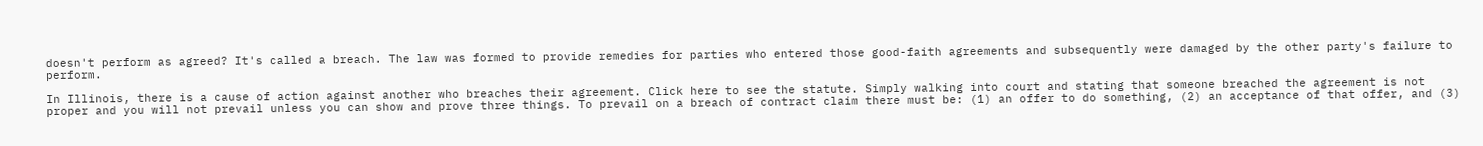doesn't perform as agreed? It's called a breach. The law was formed to provide remedies for parties who entered those good-faith agreements and subsequently were damaged by the other party's failure to perform.

In Illinois, there is a cause of action against another who breaches their agreement. Click here to see the statute. Simply walking into court and stating that someone breached the agreement is not proper and you will not prevail unless you can show and prove three things. To prevail on a breach of contract claim there must be: (1) an offer to do something, (2) an acceptance of that offer, and (3)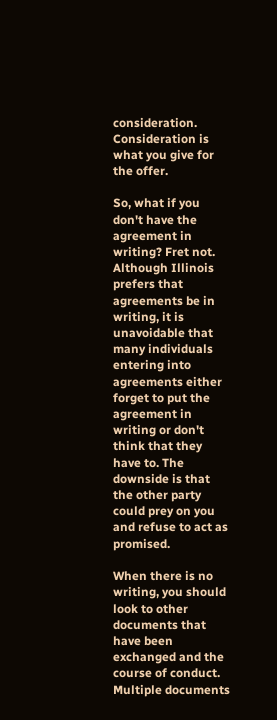consideration. Consideration is what you give for the offer.

So, what if you don't have the agreement in writing? Fret not. Although Illinois prefers that agreements be in writing, it is unavoidable that many individuals entering into agreements either forget to put the agreement in writing or don't think that they have to. The downside is that the other party could prey on you and refuse to act as promised.

When there is no writing, you should look to other documents that have been exchanged and the course of conduct. Multiple documents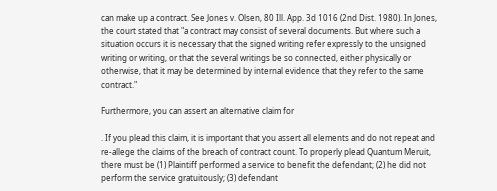can make up a contract. See Jones v. Olsen, 80 Ill. App. 3d 1016 (2nd Dist. 1980). In Jones, the court stated that "a contract may consist of several documents. But where such a situation occurs it is necessary that the signed writing refer expressly to the unsigned writing or writing, or that the several writings be so connected, either physically or otherwise, that it may be determined by internal evidence that they refer to the same contract."

Furthermore, you can assert an alternative claim for

. If you plead this claim, it is important that you assert all elements and do not repeat and re-allege the claims of the breach of contract count. To properly plead Quantum Meruit, there must be (1) Plaintiff performed a service to benefit the defendant; (2) he did not perform the service gratuitously; (3) defendant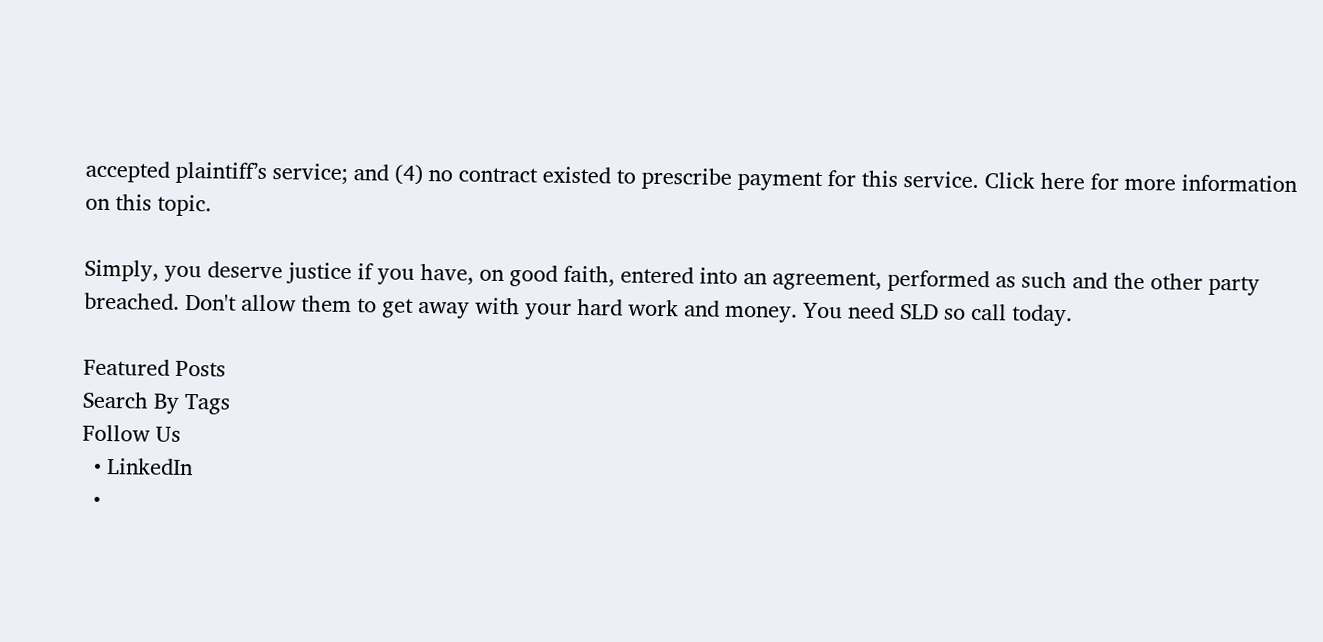accepted plaintiff’s service; and (4) no contract existed to prescribe payment for this service. Click here for more information on this topic.

Simply, you deserve justice if you have, on good faith, entered into an agreement, performed as such and the other party breached. Don't allow them to get away with your hard work and money. You need SLD so call today.

Featured Posts
Search By Tags
Follow Us
  • LinkedIn
  •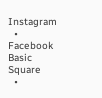Instagram
  • Facebook Basic Square
  •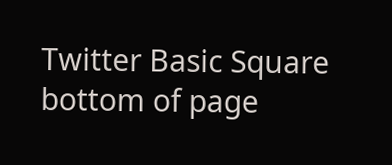Twitter Basic Square
bottom of page